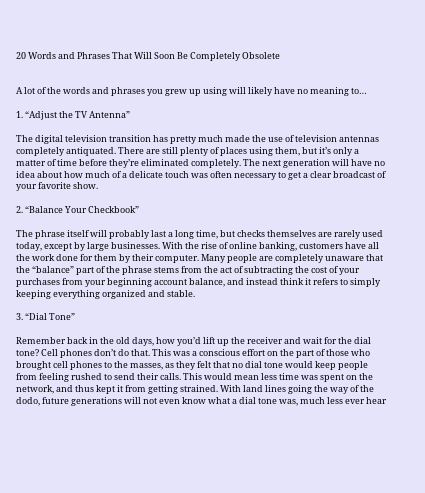20 Words and Phrases That Will Soon Be Completely Obsolete


A lot of the words and phrases you grew up using will likely have no meaning to…

1. “Adjust the TV Antenna”

The digital television transition has pretty much made the use of television antennas completely antiquated. There are still plenty of places using them, but it’s only a matter of time before they’re eliminated completely. The next generation will have no idea about how much of a delicate touch was often necessary to get a clear broadcast of your favorite show.

2. “Balance Your Checkbook”

The phrase itself will probably last a long time, but checks themselves are rarely used today, except by large businesses. With the rise of online banking, customers have all the work done for them by their computer. Many people are completely unaware that the “balance” part of the phrase stems from the act of subtracting the cost of your purchases from your beginning account balance, and instead think it refers to simply keeping everything organized and stable.

3. “Dial Tone”

Remember back in the old days, how you’d lift up the receiver and wait for the dial tone? Cell phones don’t do that. This was a conscious effort on the part of those who brought cell phones to the masses, as they felt that no dial tone would keep people from feeling rushed to send their calls. This would mean less time was spent on the network, and thus kept it from getting strained. With land lines going the way of the dodo, future generations will not even know what a dial tone was, much less ever hear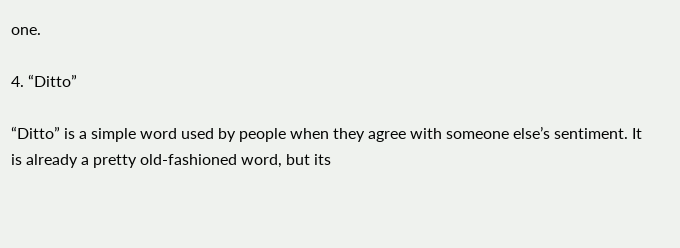one.

4. “Ditto”

“Ditto” is a simple word used by people when they agree with someone else’s sentiment. It is already a pretty old-fashioned word, but its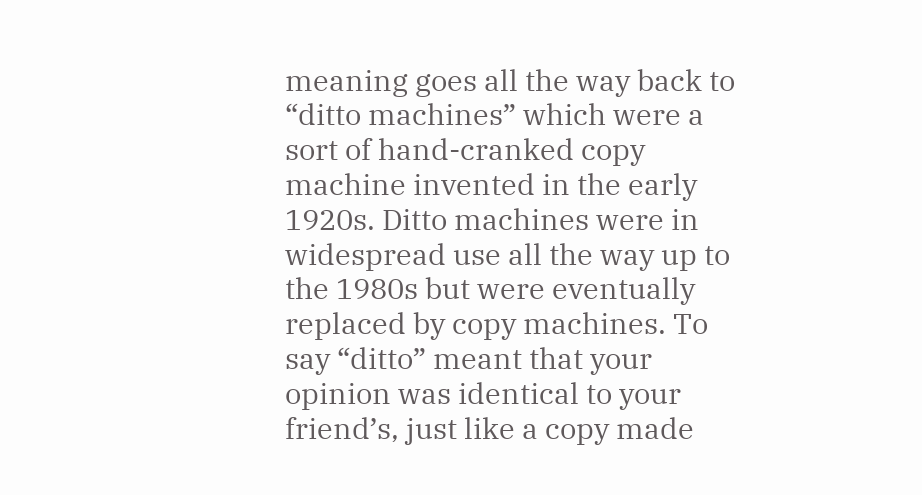meaning goes all the way back to “ditto machines” which were a sort of hand-cranked copy machine invented in the early 1920s. Ditto machines were in widespread use all the way up to the 1980s but were eventually replaced by copy machines. To say “ditto” meant that your opinion was identical to your friend’s, just like a copy made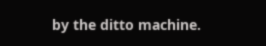by the ditto machine.